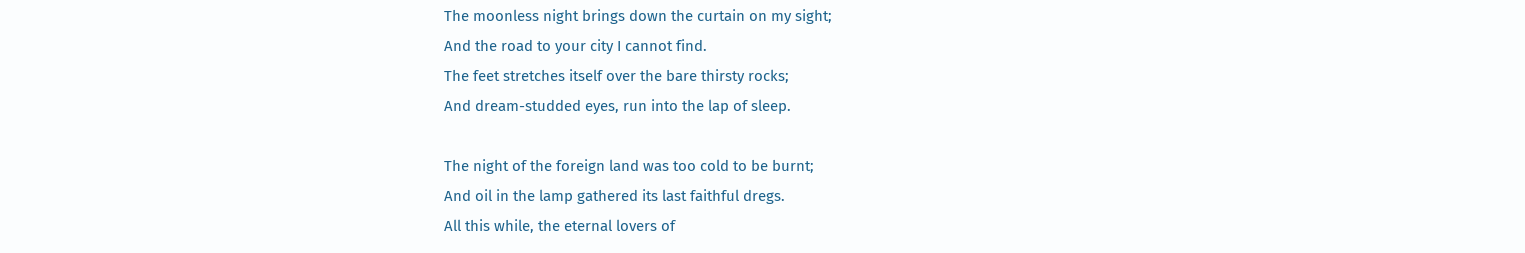The moonless night brings down the curtain on my sight;
And the road to your city I cannot find.
The feet stretches itself over the bare thirsty rocks;
And dream-studded eyes, run into the lap of sleep.

The night of the foreign land was too cold to be burnt;
And oil in the lamp gathered its last faithful dregs.
All this while, the eternal lovers of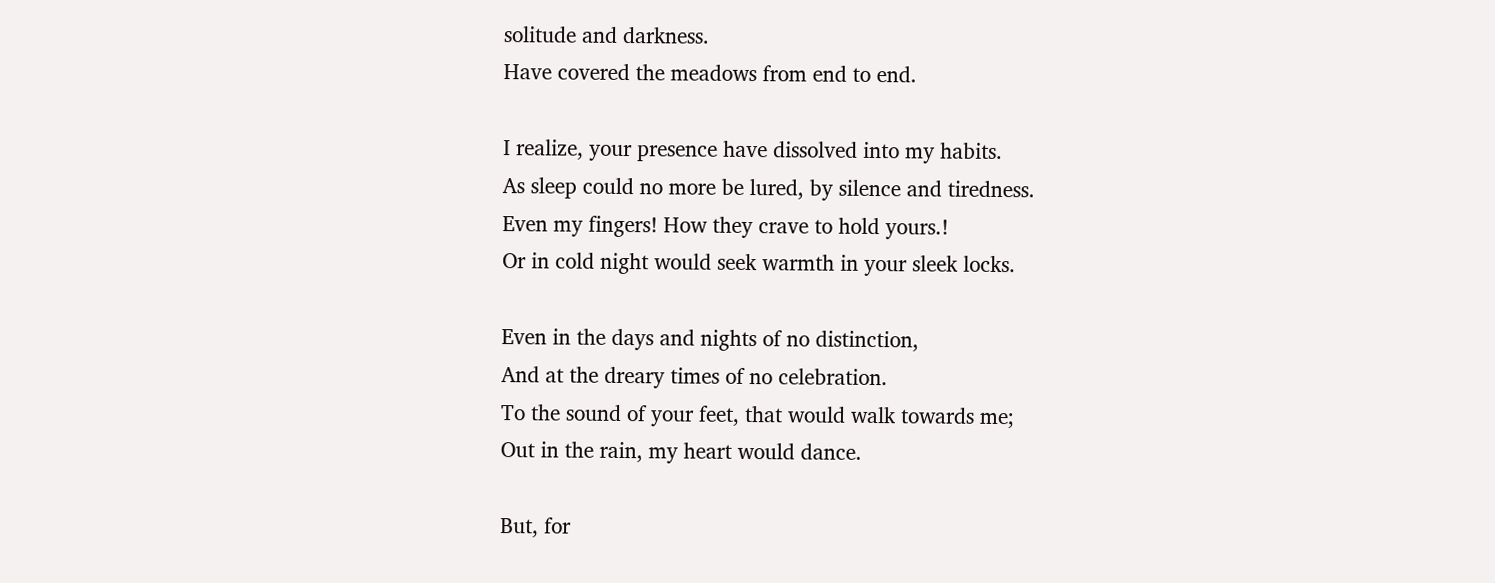solitude and darkness.
Have covered the meadows from end to end.

I realize, your presence have dissolved into my habits.
As sleep could no more be lured, by silence and tiredness.
Even my fingers! How they crave to hold yours.!
Or in cold night would seek warmth in your sleek locks.

Even in the days and nights of no distinction,
And at the dreary times of no celebration.
To the sound of your feet, that would walk towards me;
Out in the rain, my heart would dance.

But, for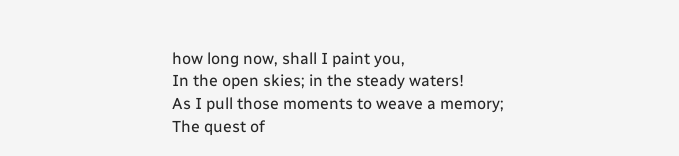how long now, shall I paint you,
In the open skies; in the steady waters!
As I pull those moments to weave a memory;
The quest of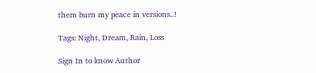them burn my peace in versions..!

Tags: Night, Dream, Rain, Loss

Sign In to know Author